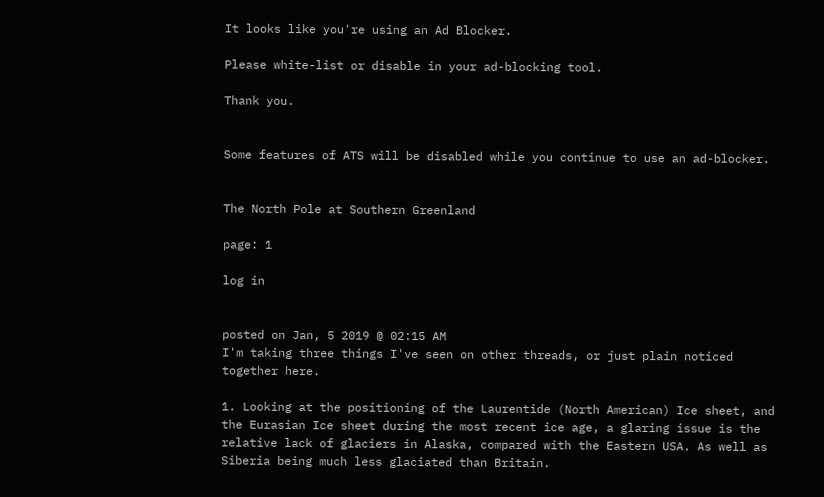It looks like you're using an Ad Blocker.

Please white-list or disable in your ad-blocking tool.

Thank you.


Some features of ATS will be disabled while you continue to use an ad-blocker.


The North Pole at Southern Greenland

page: 1

log in


posted on Jan, 5 2019 @ 02:15 AM
I'm taking three things I've seen on other threads, or just plain noticed together here.

1. Looking at the positioning of the Laurentide (North American) Ice sheet, and the Eurasian Ice sheet during the most recent ice age, a glaring issue is the relative lack of glaciers in Alaska, compared with the Eastern USA. As well as Siberia being much less glaciated than Britain.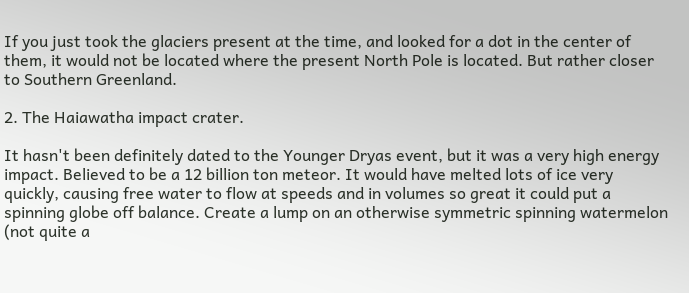If you just took the glaciers present at the time, and looked for a dot in the center of them, it would not be located where the present North Pole is located. But rather closer to Southern Greenland.

2. The Haiawatha impact crater.

It hasn't been definitely dated to the Younger Dryas event, but it was a very high energy impact. Believed to be a 12 billion ton meteor. It would have melted lots of ice very quickly, causing free water to flow at speeds and in volumes so great it could put a spinning globe off balance. Create a lump on an otherwise symmetric spinning watermelon (not quite a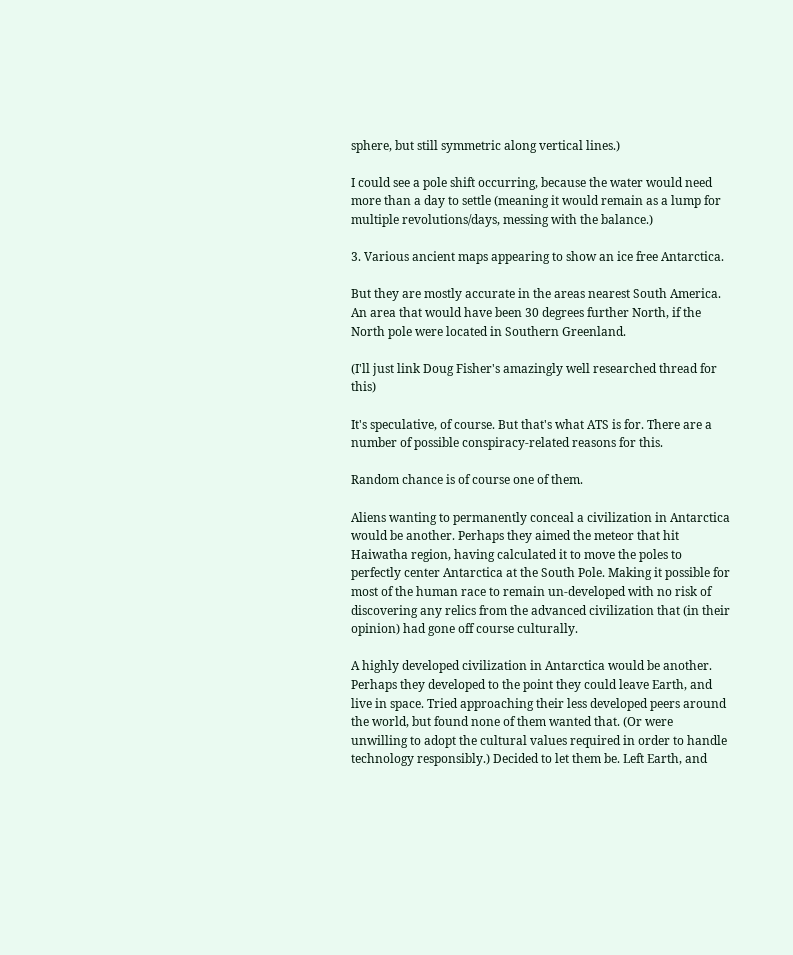sphere, but still symmetric along vertical lines.)

I could see a pole shift occurring, because the water would need more than a day to settle (meaning it would remain as a lump for multiple revolutions/days, messing with the balance.)

3. Various ancient maps appearing to show an ice free Antarctica.

But they are mostly accurate in the areas nearest South America. An area that would have been 30 degrees further North, if the North pole were located in Southern Greenland.

(I'll just link Doug Fisher's amazingly well researched thread for this)

It's speculative, of course. But that's what ATS is for. There are a number of possible conspiracy-related reasons for this.

Random chance is of course one of them.

Aliens wanting to permanently conceal a civilization in Antarctica would be another. Perhaps they aimed the meteor that hit Haiwatha region, having calculated it to move the poles to perfectly center Antarctica at the South Pole. Making it possible for most of the human race to remain un-developed with no risk of discovering any relics from the advanced civilization that (in their opinion) had gone off course culturally.

A highly developed civilization in Antarctica would be another. Perhaps they developed to the point they could leave Earth, and live in space. Tried approaching their less developed peers around the world, but found none of them wanted that. (Or were unwilling to adopt the cultural values required in order to handle technology responsibly.) Decided to let them be. Left Earth, and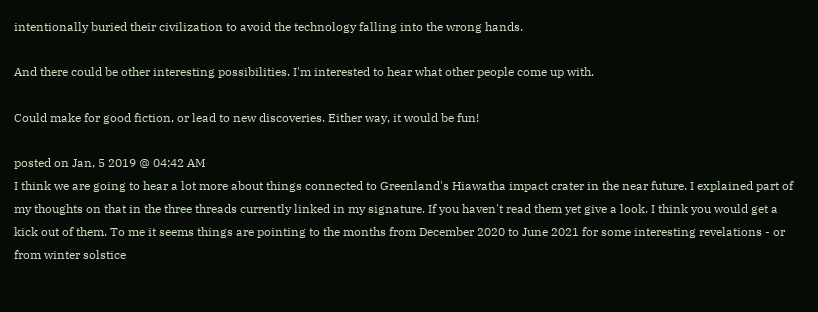intentionally buried their civilization to avoid the technology falling into the wrong hands.

And there could be other interesting possibilities. I'm interested to hear what other people come up with.

Could make for good fiction, or lead to new discoveries. Either way, it would be fun!

posted on Jan, 5 2019 @ 04:42 AM
I think we are going to hear a lot more about things connected to Greenland's Hiawatha impact crater in the near future. I explained part of my thoughts on that in the three threads currently linked in my signature. If you haven't read them yet give a look. I think you would get a kick out of them. To me it seems things are pointing to the months from December 2020 to June 2021 for some interesting revelations - or from winter solstice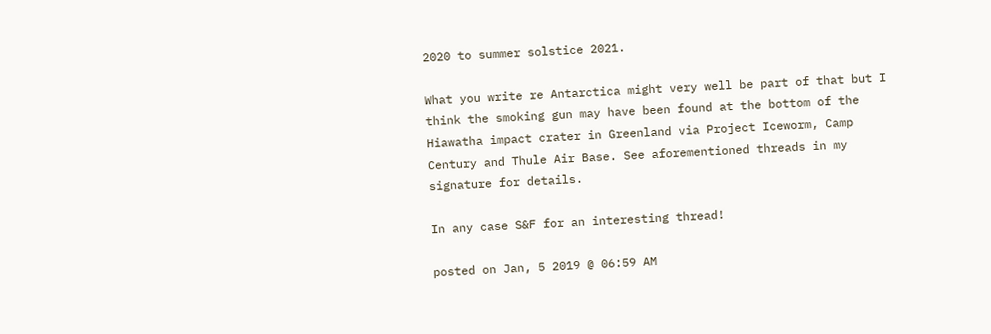2020 to summer solstice 2021.

What you write re Antarctica might very well be part of that but I think the smoking gun may have been found at the bottom of the Hiawatha impact crater in Greenland via Project Iceworm, Camp Century and Thule Air Base. See aforementioned threads in my signature for details.

In any case S&F for an interesting thread!

posted on Jan, 5 2019 @ 06:59 AM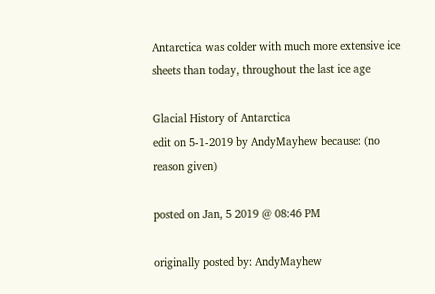Antarctica was colder with much more extensive ice sheets than today, throughout the last ice age

Glacial History of Antarctica
edit on 5-1-2019 by AndyMayhew because: (no reason given)

posted on Jan, 5 2019 @ 08:46 PM

originally posted by: AndyMayhew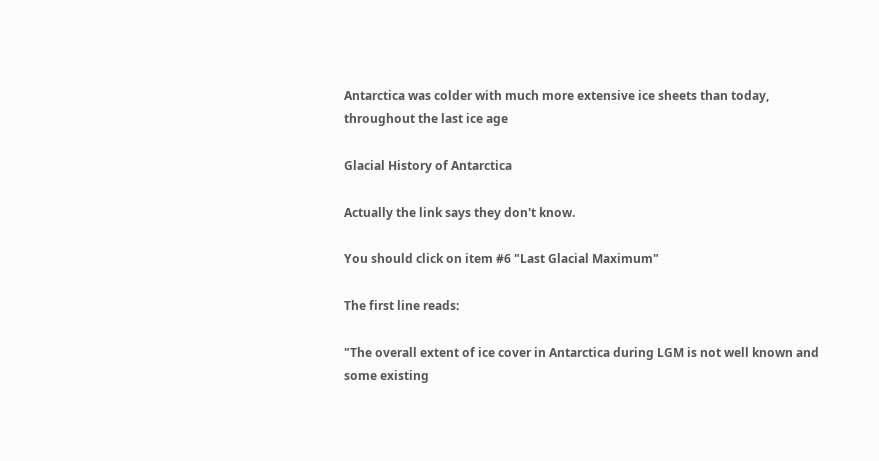Antarctica was colder with much more extensive ice sheets than today, throughout the last ice age

Glacial History of Antarctica

Actually the link says they don't know.

You should click on item #6 "Last Glacial Maximum"

The first line reads:

"The overall extent of ice cover in Antarctica during LGM is not well known and some existing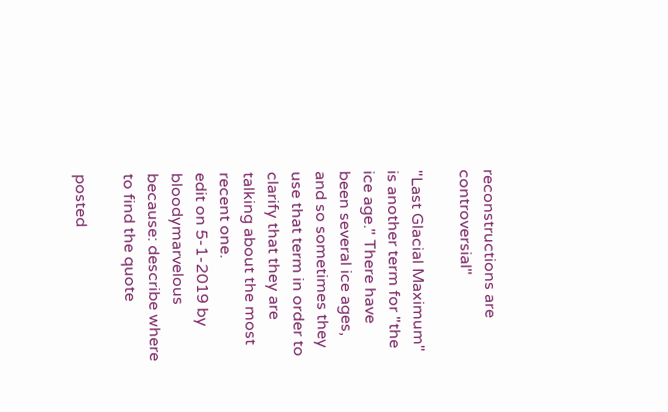reconstructions are controversial"

"Last Glacial Maximum" is another term for "the ice age." There have been several ice ages, and so sometimes they use that term in order to clarify that they are talking about the most recent one.
edit on 5-1-2019 by bloodymarvelous because: describe where to find the quote

posted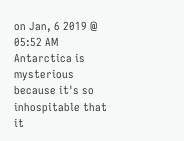on Jan, 6 2019 @ 05:52 AM
Antarctica is mysterious because it's so inhospitable that it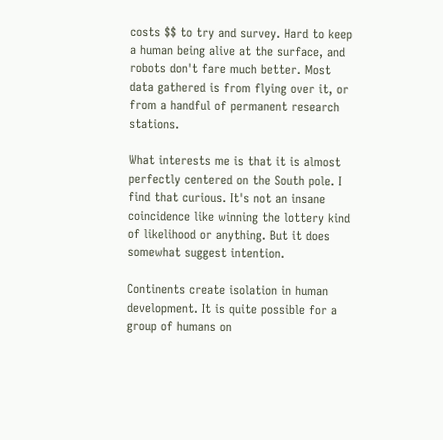costs $$ to try and survey. Hard to keep a human being alive at the surface, and robots don't fare much better. Most data gathered is from flying over it, or from a handful of permanent research stations.

What interests me is that it is almost perfectly centered on the South pole. I find that curious. It's not an insane coincidence like winning the lottery kind of likelihood or anything. But it does somewhat suggest intention.

Continents create isolation in human development. It is quite possible for a group of humans on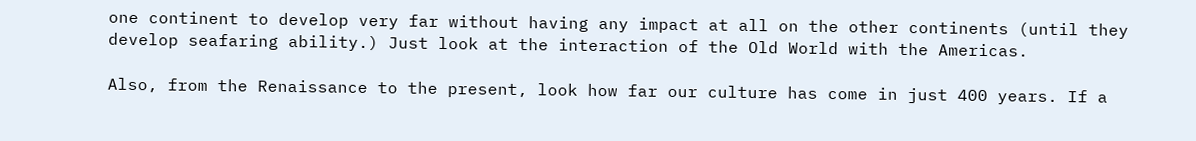one continent to develop very far without having any impact at all on the other continents (until they develop seafaring ability.) Just look at the interaction of the Old World with the Americas.

Also, from the Renaissance to the present, look how far our culture has come in just 400 years. If a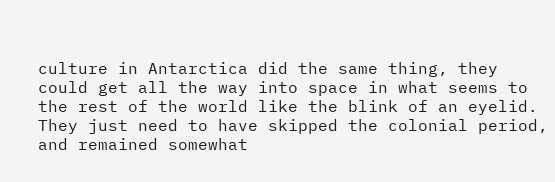culture in Antarctica did the same thing, they could get all the way into space in what seems to the rest of the world like the blink of an eyelid. They just need to have skipped the colonial period, and remained somewhat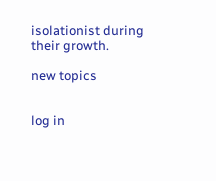isolationist during their growth.

new topics


log in